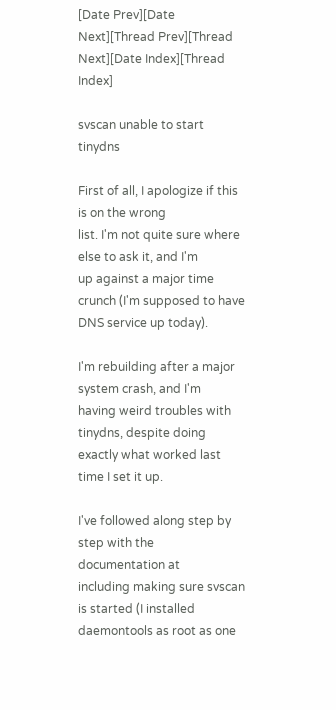[Date Prev][Date Next][Thread Prev][Thread Next][Date Index][Thread Index]

svscan unable to start tinydns

First of all, I apologize if this is on the wrong
list. I'm not quite sure where else to ask it, and I'm
up against a major time crunch (I'm supposed to have
DNS service up today).

I'm rebuilding after a major system crash, and I'm
having weird troubles with tinydns, despite doing
exactly what worked last time I set it up.

I've followed along step by step with the
documentation at
including making sure svscan is started (I installed
daemontools as root as one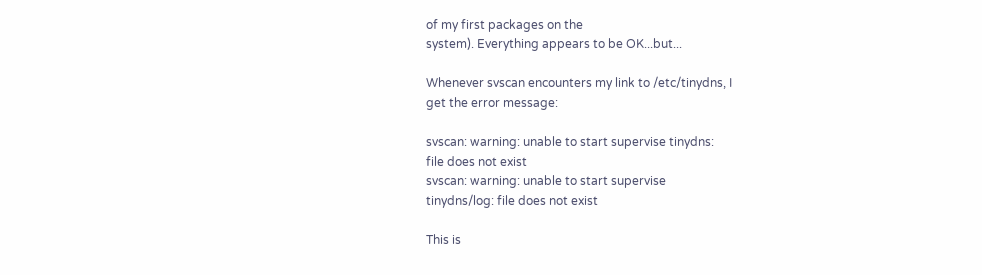of my first packages on the
system). Everything appears to be OK...but...

Whenever svscan encounters my link to /etc/tinydns, I
get the error message:

svscan: warning: unable to start supervise tinydns:
file does not exist
svscan: warning: unable to start supervise
tinydns/log: file does not exist

This is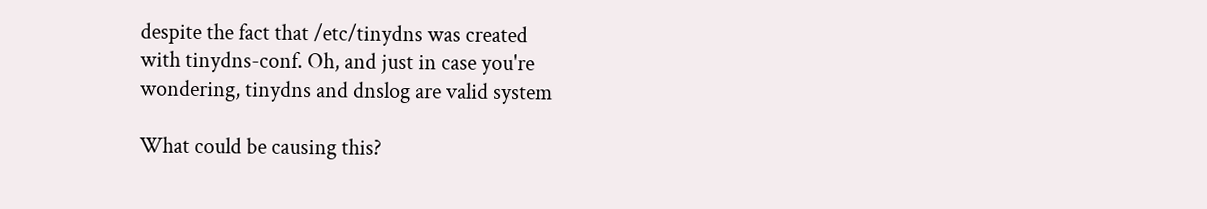despite the fact that /etc/tinydns was created
with tinydns-conf. Oh, and just in case you're
wondering, tinydns and dnslog are valid system

What could be causing this?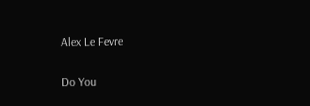Alex Le Fevre

Do You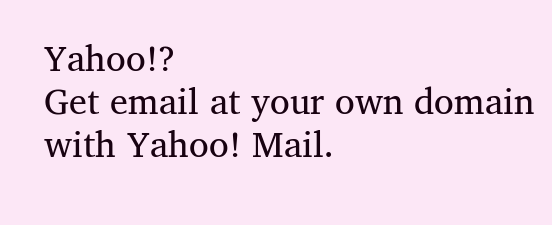Yahoo!?
Get email at your own domain with Yahoo! Mail.